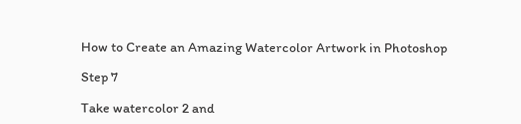How to Create an Amazing Watercolor Artwork in Photoshop

Step 7

Take watercolor 2 and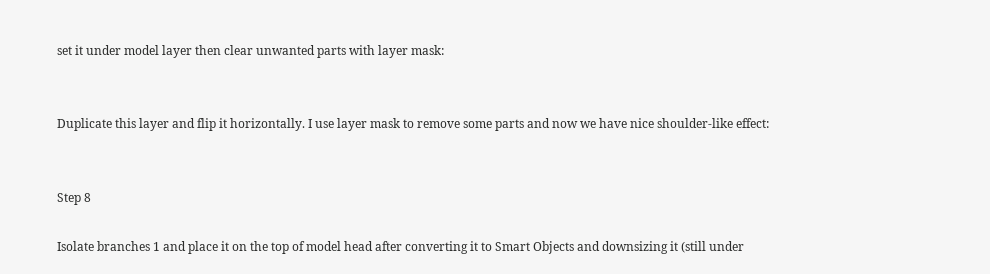set it under model layer then clear unwanted parts with layer mask:


Duplicate this layer and flip it horizontally. I use layer mask to remove some parts and now we have nice shoulder-like effect:


Step 8

Isolate branches 1 and place it on the top of model head after converting it to Smart Objects and downsizing it (still under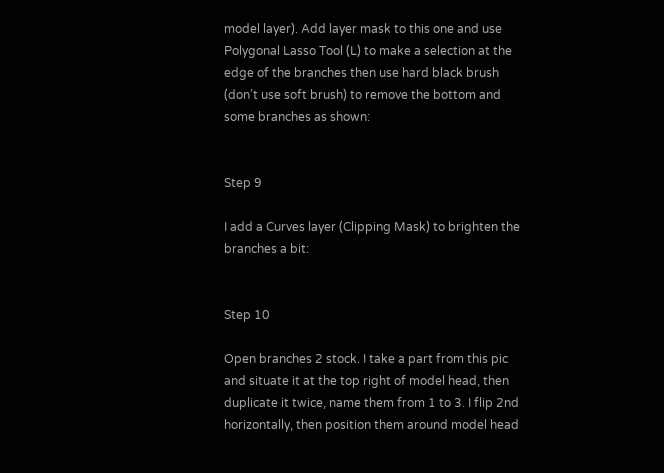model layer). Add layer mask to this one and use Polygonal Lasso Tool (L) to make a selection at the edge of the branches then use hard black brush (don’t use soft brush) to remove the bottom and some branches as shown:


Step 9

I add a Curves layer (Clipping Mask) to brighten the branches a bit:


Step 10

Open branches 2 stock. I take a part from this pic and situate it at the top right of model head, then duplicate it twice, name them from 1 to 3. I flip 2nd horizontally, then position them around model head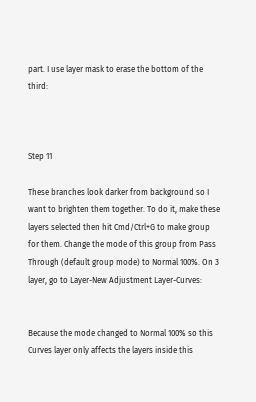part. I use layer mask to erase the bottom of the third:



Step 11

These branches look darker from background so I want to brighten them together. To do it, make these layers selected then hit Cmd/Ctrl+G to make group for them. Change the mode of this group from Pass Through (default group mode) to Normal 100%. On 3 layer, go to Layer-New Adjustment Layer-Curves:


Because the mode changed to Normal 100% so this Curves layer only affects the layers inside this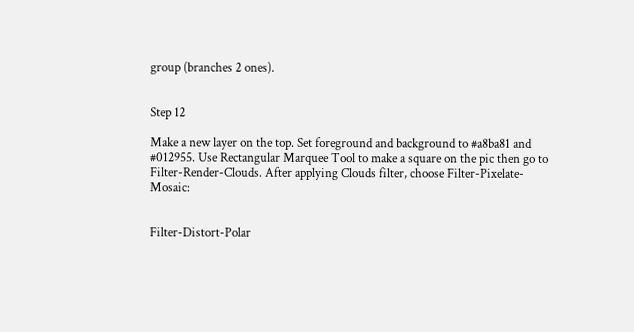group (branches 2 ones).


Step 12

Make a new layer on the top. Set foreground and background to #a8ba81 and #012955. Use Rectangular Marquee Tool to make a square on the pic then go to Filter-Render-Clouds. After applying Clouds filter, choose Filter-Pixelate-Mosaic:


Filter-Distort-Polar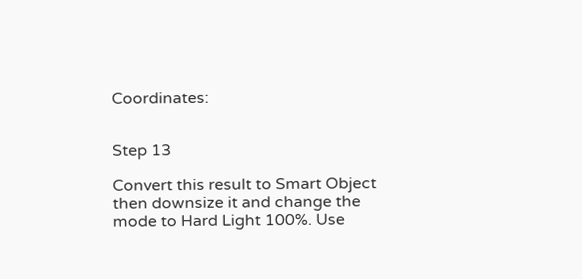Coordinates:


Step 13

Convert this result to Smart Object then downsize it and change the mode to Hard Light 100%. Use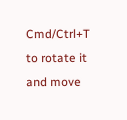Cmd/Ctrl+T to rotate it and move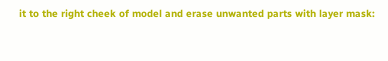it to the right cheek of model and erase unwanted parts with layer mask: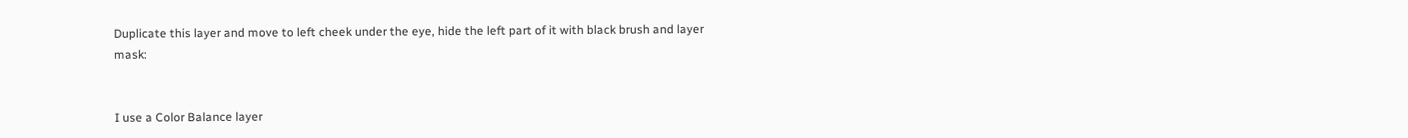Duplicate this layer and move to left cheek under the eye, hide the left part of it with black brush and layer mask:


I use a Color Balance layer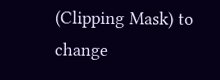(Clipping Mask) to change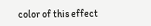color of this effect